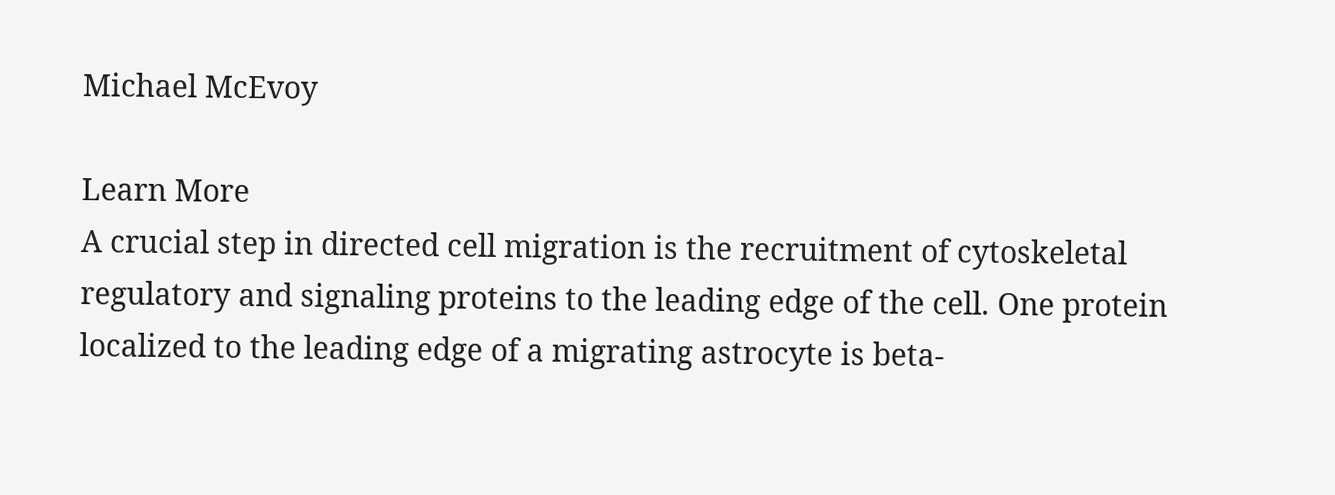Michael McEvoy

Learn More
A crucial step in directed cell migration is the recruitment of cytoskeletal regulatory and signaling proteins to the leading edge of the cell. One protein localized to the leading edge of a migrating astrocyte is beta-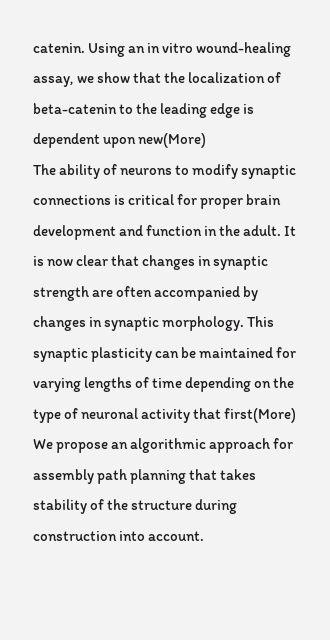catenin. Using an in vitro wound-healing assay, we show that the localization of beta-catenin to the leading edge is dependent upon new(More)
The ability of neurons to modify synaptic connections is critical for proper brain development and function in the adult. It is now clear that changes in synaptic strength are often accompanied by changes in synaptic morphology. This synaptic plasticity can be maintained for varying lengths of time depending on the type of neuronal activity that first(More)
We propose an algorithmic approach for assembly path planning that takes stability of the structure during construction into account.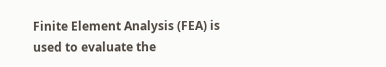Finite Element Analysis (FEA) is used to evaluate the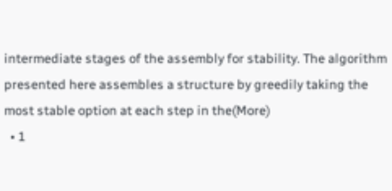intermediate stages of the assembly for stability. The algorithm presented here assembles a structure by greedily taking the most stable option at each step in the(More)
  • 1